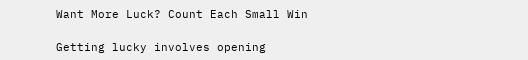Want More Luck? Count Each Small Win

Getting lucky involves opening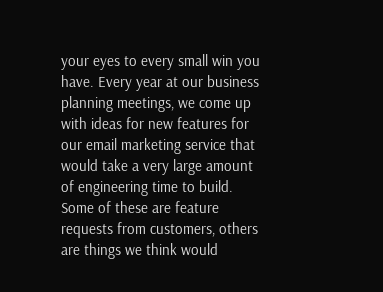your eyes to every small win you have. Every year at our business planning meetings, we come up with ideas for new features for our email marketing service that would take a very large amount of engineering time to build. Some of these are feature requests from customers, others are things we think would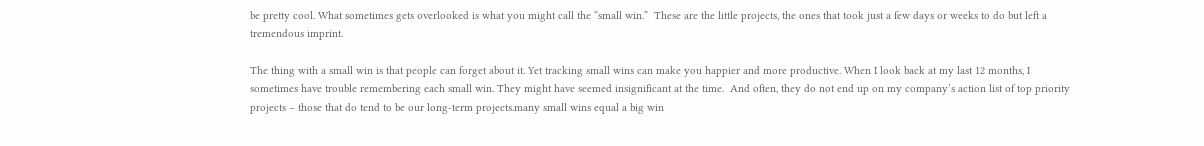be pretty cool. What sometimes gets overlooked is what you might call the “small win.”  These are the little projects, the ones that took just a few days or weeks to do but left a tremendous imprint.

The thing with a small win is that people can forget about it. Yet tracking small wins can make you happier and more productive. When I look back at my last 12 months, I sometimes have trouble remembering each small win. They might have seemed insignificant at the time.  And often, they do not end up on my company’s action list of top priority projects – those that do tend to be our long-term projects.many small wins equal a big win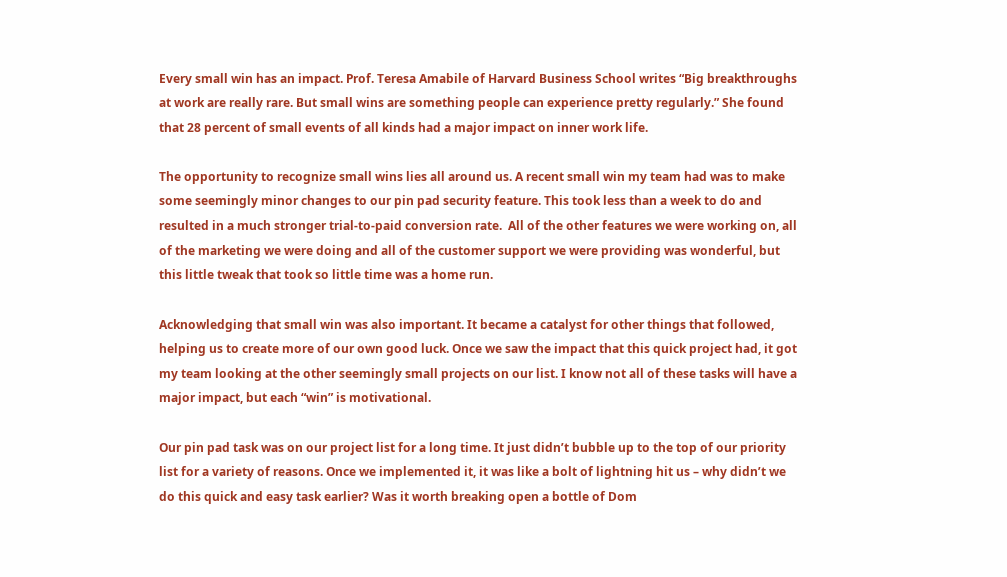Every small win has an impact. Prof. Teresa Amabile of Harvard Business School writes “Big breakthroughs at work are really rare. But small wins are something people can experience pretty regularly.” She found that 28 percent of small events of all kinds had a major impact on inner work life.

The opportunity to recognize small wins lies all around us. A recent small win my team had was to make some seemingly minor changes to our pin pad security feature. This took less than a week to do and resulted in a much stronger trial-to-paid conversion rate.  All of the other features we were working on, all of the marketing we were doing and all of the customer support we were providing was wonderful, but this little tweak that took so little time was a home run.

Acknowledging that small win was also important. It became a catalyst for other things that followed, helping us to create more of our own good luck. Once we saw the impact that this quick project had, it got my team looking at the other seemingly small projects on our list. I know not all of these tasks will have a major impact, but each “win” is motivational.

Our pin pad task was on our project list for a long time. It just didn’t bubble up to the top of our priority list for a variety of reasons. Once we implemented it, it was like a bolt of lightning hit us – why didn’t we do this quick and easy task earlier? Was it worth breaking open a bottle of Dom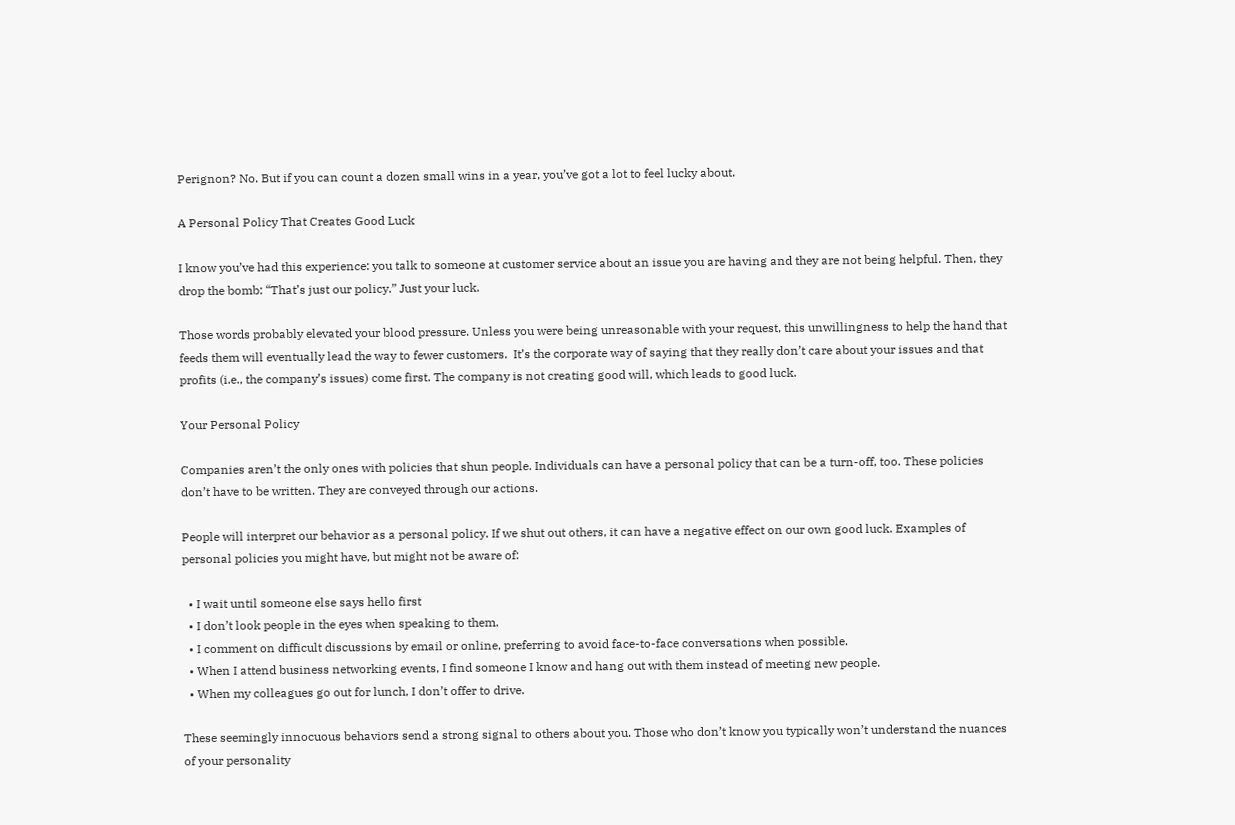Perignon? No. But if you can count a dozen small wins in a year, you’ve got a lot to feel lucky about.

A Personal Policy That Creates Good Luck

I know you’ve had this experience: you talk to someone at customer service about an issue you are having and they are not being helpful. Then, they drop the bomb: “That’s just our policy.” Just your luck.

Those words probably elevated your blood pressure. Unless you were being unreasonable with your request, this unwillingness to help the hand that feeds them will eventually lead the way to fewer customers.  It’s the corporate way of saying that they really don’t care about your issues and that profits (i.e., the company’s issues) come first. The company is not creating good will, which leads to good luck.

Your Personal Policy

Companies aren’t the only ones with policies that shun people. Individuals can have a personal policy that can be a turn-off, too. These policies don’t have to be written. They are conveyed through our actions.

People will interpret our behavior as a personal policy. If we shut out others, it can have a negative effect on our own good luck. Examples of personal policies you might have, but might not be aware of:

  • I wait until someone else says hello first
  • I don’t look people in the eyes when speaking to them.
  • I comment on difficult discussions by email or online, preferring to avoid face-to-face conversations when possible.
  • When I attend business networking events, I find someone I know and hang out with them instead of meeting new people.
  • When my colleagues go out for lunch, I don’t offer to drive.

These seemingly innocuous behaviors send a strong signal to others about you. Those who don’t know you typically won’t understand the nuances of your personality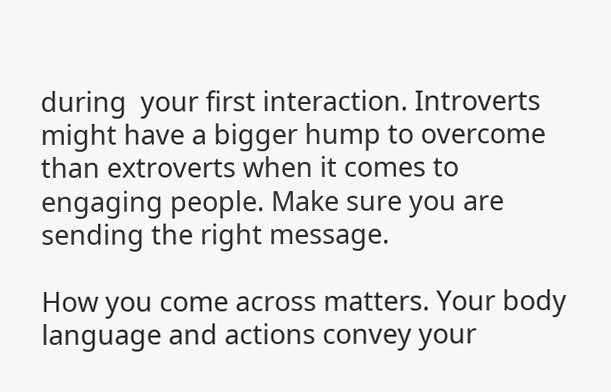during  your first interaction. Introverts might have a bigger hump to overcome than extroverts when it comes to engaging people. Make sure you are sending the right message.

How you come across matters. Your body language and actions convey your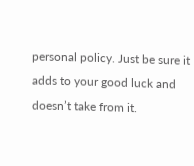personal policy. Just be sure it adds to your good luck and doesn’t take from it.